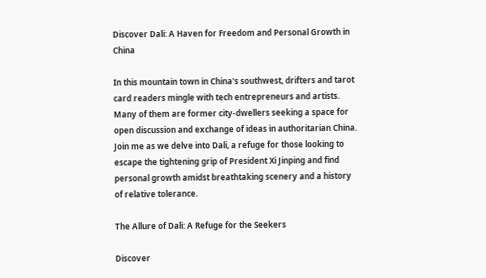Discover Dali: A Haven for Freedom and Personal Growth in China

In this mountain town in China's southwest, drifters and tarot card readers mingle with tech entrepreneurs and artists. Many of them are former city-dwellers seeking a space for open discussion and exchange of ideas in authoritarian China. Join me as we delve into Dali, a refuge for those looking to escape the tightening grip of President Xi Jinping and find personal growth amidst breathtaking scenery and a history of relative tolerance.

The Allure of Dali: A Refuge for the Seekers

Discover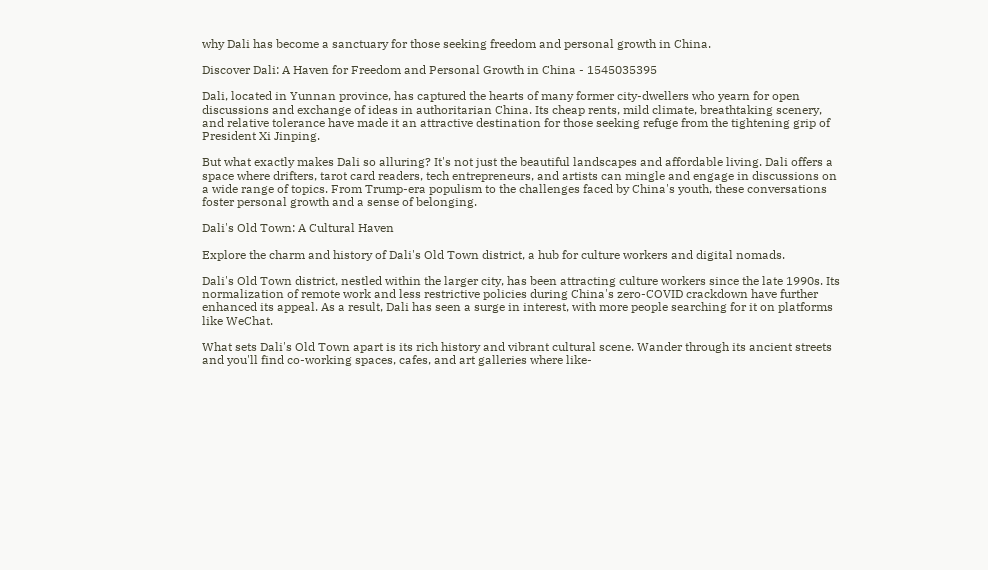why Dali has become a sanctuary for those seeking freedom and personal growth in China.

Discover Dali: A Haven for Freedom and Personal Growth in China - 1545035395

Dali, located in Yunnan province, has captured the hearts of many former city-dwellers who yearn for open discussions and exchange of ideas in authoritarian China. Its cheap rents, mild climate, breathtaking scenery, and relative tolerance have made it an attractive destination for those seeking refuge from the tightening grip of President Xi Jinping.

But what exactly makes Dali so alluring? It's not just the beautiful landscapes and affordable living. Dali offers a space where drifters, tarot card readers, tech entrepreneurs, and artists can mingle and engage in discussions on a wide range of topics. From Trump-era populism to the challenges faced by China's youth, these conversations foster personal growth and a sense of belonging.

Dali's Old Town: A Cultural Haven

Explore the charm and history of Dali's Old Town district, a hub for culture workers and digital nomads.

Dali's Old Town district, nestled within the larger city, has been attracting culture workers since the late 1990s. Its normalization of remote work and less restrictive policies during China's zero-COVID crackdown have further enhanced its appeal. As a result, Dali has seen a surge in interest, with more people searching for it on platforms like WeChat.

What sets Dali's Old Town apart is its rich history and vibrant cultural scene. Wander through its ancient streets and you'll find co-working spaces, cafes, and art galleries where like-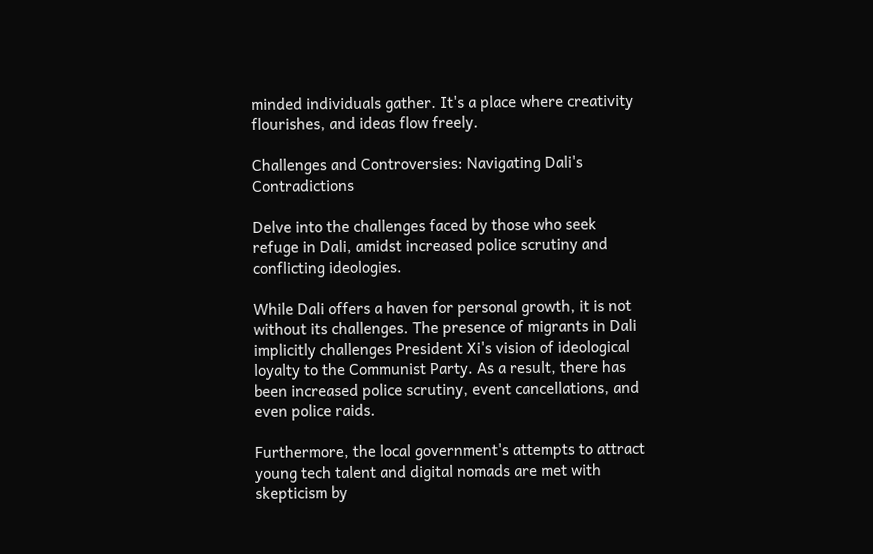minded individuals gather. It's a place where creativity flourishes, and ideas flow freely.

Challenges and Controversies: Navigating Dali's Contradictions

Delve into the challenges faced by those who seek refuge in Dali, amidst increased police scrutiny and conflicting ideologies.

While Dali offers a haven for personal growth, it is not without its challenges. The presence of migrants in Dali implicitly challenges President Xi's vision of ideological loyalty to the Communist Party. As a result, there has been increased police scrutiny, event cancellations, and even police raids.

Furthermore, the local government's attempts to attract young tech talent and digital nomads are met with skepticism by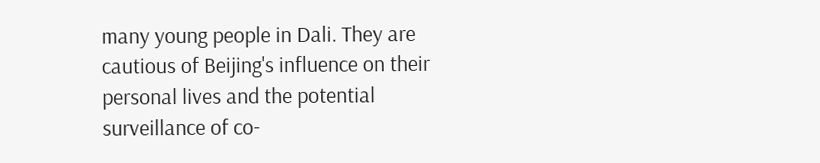many young people in Dali. They are cautious of Beijing's influence on their personal lives and the potential surveillance of co-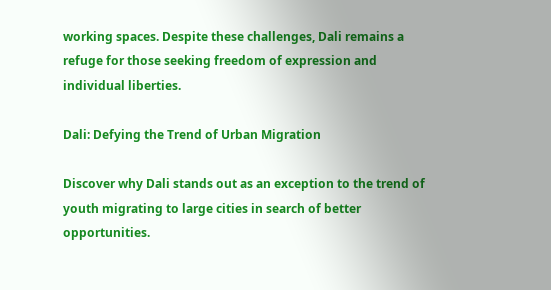working spaces. Despite these challenges, Dali remains a refuge for those seeking freedom of expression and individual liberties.

Dali: Defying the Trend of Urban Migration

Discover why Dali stands out as an exception to the trend of youth migrating to large cities in search of better opportunities.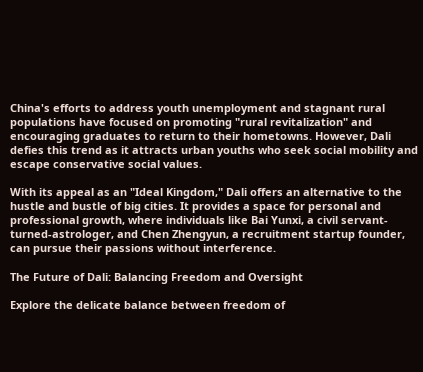China's efforts to address youth unemployment and stagnant rural populations have focused on promoting "rural revitalization" and encouraging graduates to return to their hometowns. However, Dali defies this trend as it attracts urban youths who seek social mobility and escape conservative social values.

With its appeal as an "Ideal Kingdom," Dali offers an alternative to the hustle and bustle of big cities. It provides a space for personal and professional growth, where individuals like Bai Yunxi, a civil servant-turned-astrologer, and Chen Zhengyun, a recruitment startup founder, can pursue their passions without interference.

The Future of Dali: Balancing Freedom and Oversight

Explore the delicate balance between freedom of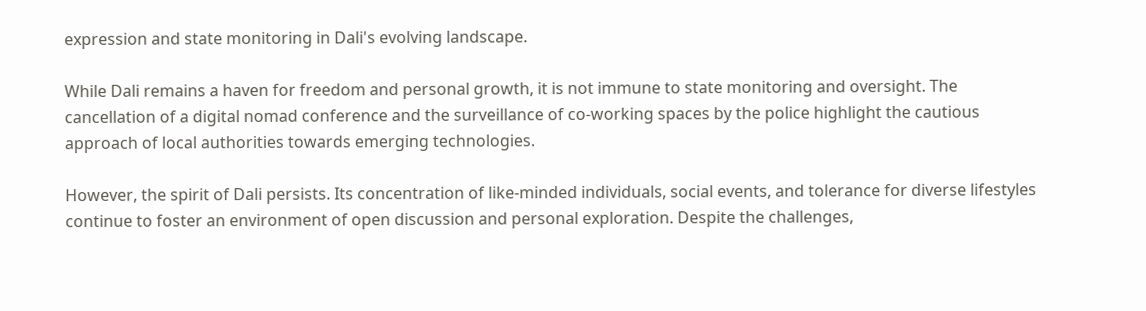expression and state monitoring in Dali's evolving landscape.

While Dali remains a haven for freedom and personal growth, it is not immune to state monitoring and oversight. The cancellation of a digital nomad conference and the surveillance of co-working spaces by the police highlight the cautious approach of local authorities towards emerging technologies.

However, the spirit of Dali persists. Its concentration of like-minded individuals, social events, and tolerance for diverse lifestyles continue to foster an environment of open discussion and personal exploration. Despite the challenges,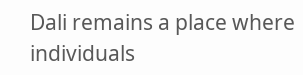Dali remains a place where individuals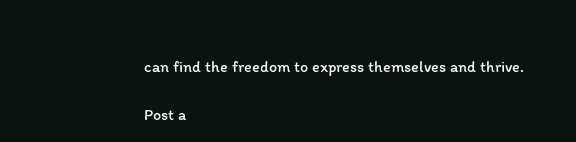can find the freedom to express themselves and thrive.

Post a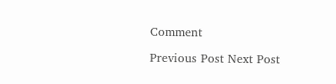Comment

Previous Post Next Post